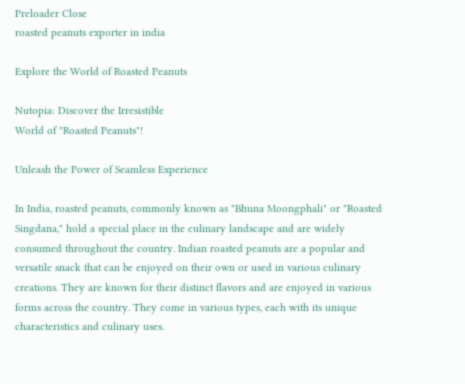Preloader Close
roasted peanuts exporter in india

Explore the World of Roasted Peanuts

Nutopia: Discover the Irresistible
World of "Roasted Peanuts"!

Unleash the Power of Seamless Experience

In India, roasted peanuts, commonly known as "Bhuna Moongphali" or "Roasted Singdana," hold a special place in the culinary landscape and are widely consumed throughout the country. Indian roasted peanuts are a popular and versatile snack that can be enjoyed on their own or used in various culinary creations. They are known for their distinct flavors and are enjoyed in various forms across the country. They come in various types, each with its unique characteristics and culinary uses.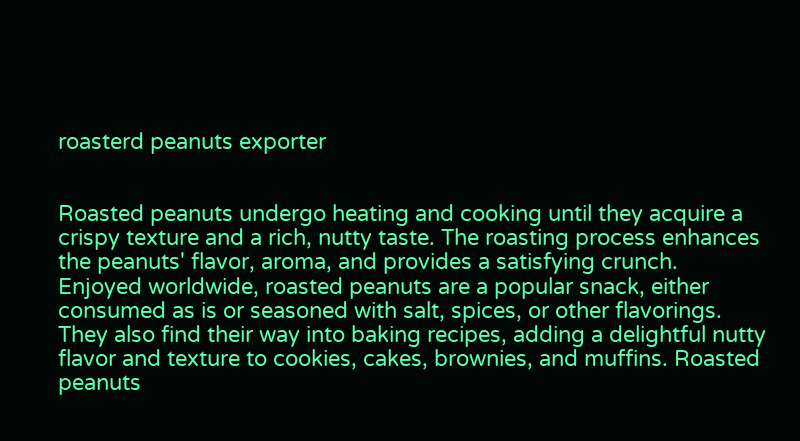roasterd peanuts exporter


Roasted peanuts undergo heating and cooking until they acquire a crispy texture and a rich, nutty taste. The roasting process enhances the peanuts' flavor, aroma, and provides a satisfying crunch. Enjoyed worldwide, roasted peanuts are a popular snack, either consumed as is or seasoned with salt, spices, or other flavorings. They also find their way into baking recipes, adding a delightful nutty flavor and texture to cookies, cakes, brownies, and muffins. Roasted peanuts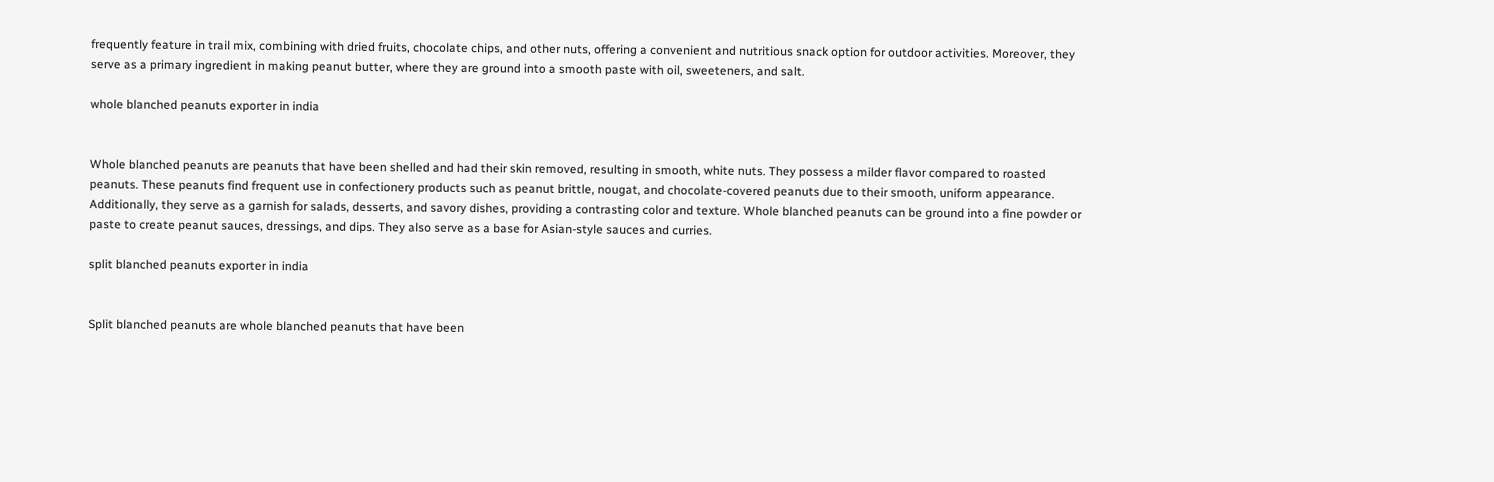frequently feature in trail mix, combining with dried fruits, chocolate chips, and other nuts, offering a convenient and nutritious snack option for outdoor activities. Moreover, they serve as a primary ingredient in making peanut butter, where they are ground into a smooth paste with oil, sweeteners, and salt.

whole blanched peanuts exporter in india


Whole blanched peanuts are peanuts that have been shelled and had their skin removed, resulting in smooth, white nuts. They possess a milder flavor compared to roasted peanuts. These peanuts find frequent use in confectionery products such as peanut brittle, nougat, and chocolate-covered peanuts due to their smooth, uniform appearance. Additionally, they serve as a garnish for salads, desserts, and savory dishes, providing a contrasting color and texture. Whole blanched peanuts can be ground into a fine powder or paste to create peanut sauces, dressings, and dips. They also serve as a base for Asian-style sauces and curries.

split blanched peanuts exporter in india


Split blanched peanuts are whole blanched peanuts that have been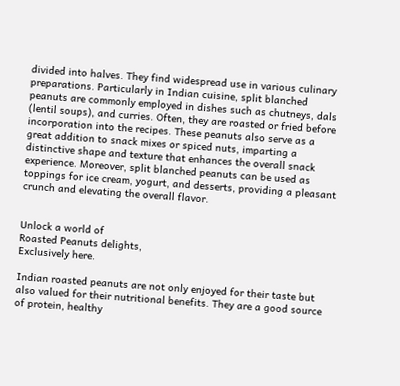divided into halves. They find widespread use in various culinary preparations. Particularly in Indian cuisine, split blanched peanuts are commonly employed in dishes such as chutneys, dals (lentil soups), and curries. Often, they are roasted or fried before incorporation into the recipes. These peanuts also serve as a great addition to snack mixes or spiced nuts, imparting a distinctive shape and texture that enhances the overall snack experience. Moreover, split blanched peanuts can be used as toppings for ice cream, yogurt, and desserts, providing a pleasant crunch and elevating the overall flavor.


Unlock a world of
Roasted Peanuts delights,
Exclusively here.

Indian roasted peanuts are not only enjoyed for their taste but also valued for their nutritional benefits. They are a good source of protein, healthy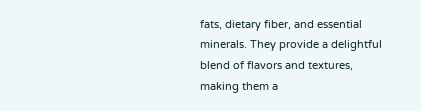fats, dietary fiber, and essential minerals. They provide a delightful blend of flavors and textures, making them a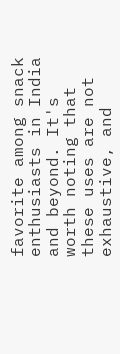favorite among snack enthusiasts in India and beyond. It's worth noting that these uses are not exhaustive, and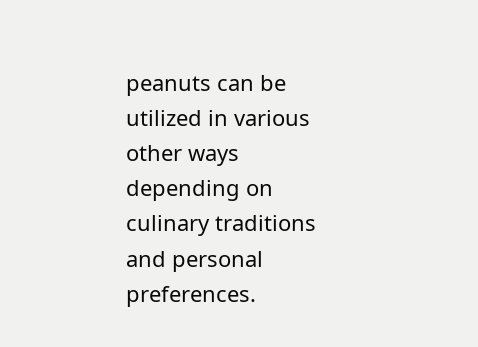peanuts can be utilized in various other ways depending on culinary traditions and personal preferences.